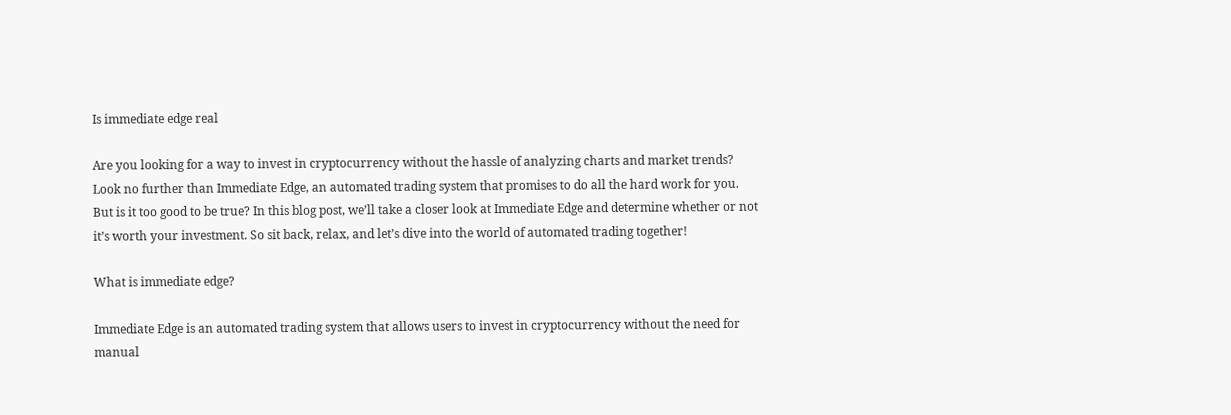Is immediate edge real

Are you looking for a way to invest in cryptocurrency without the hassle of analyzing charts and market trends? Look no further than Immediate Edge, an automated trading system that promises to do all the hard work for you. But is it too good to be true? In this blog post, we’ll take a closer look at Immediate Edge and determine whether or not it’s worth your investment. So sit back, relax, and let’s dive into the world of automated trading together!

What is immediate edge?

Immediate Edge is an automated trading system that allows users to invest in cryptocurrency without the need for manual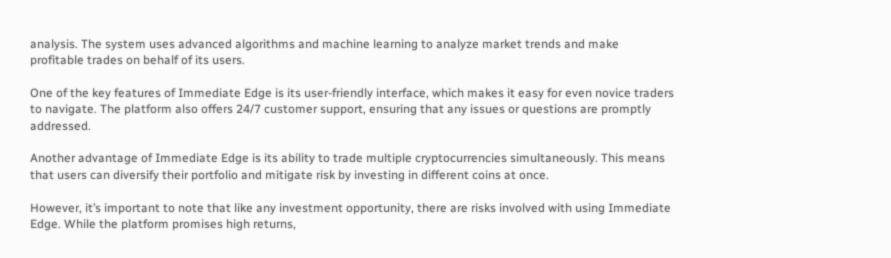analysis. The system uses advanced algorithms and machine learning to analyze market trends and make profitable trades on behalf of its users.

One of the key features of Immediate Edge is its user-friendly interface, which makes it easy for even novice traders to navigate. The platform also offers 24/7 customer support, ensuring that any issues or questions are promptly addressed.

Another advantage of Immediate Edge is its ability to trade multiple cryptocurrencies simultaneously. This means that users can diversify their portfolio and mitigate risk by investing in different coins at once.

However, it’s important to note that like any investment opportunity, there are risks involved with using Immediate Edge. While the platform promises high returns,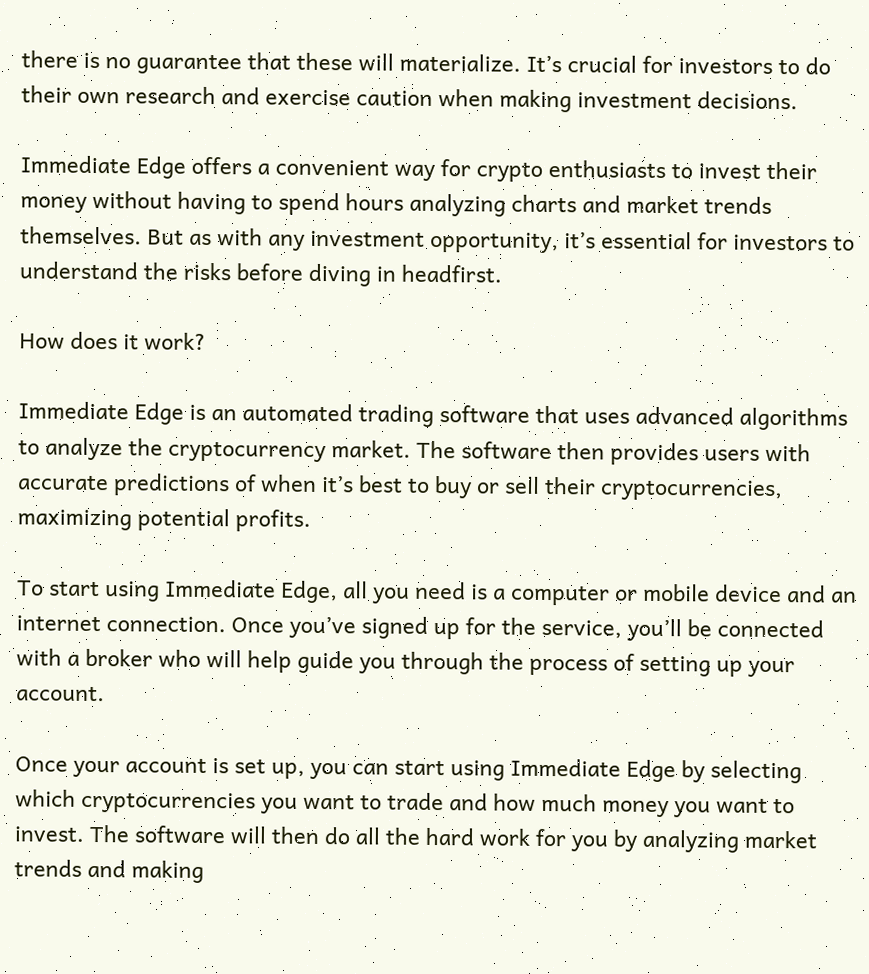there is no guarantee that these will materialize. It’s crucial for investors to do their own research and exercise caution when making investment decisions.

Immediate Edge offers a convenient way for crypto enthusiasts to invest their money without having to spend hours analyzing charts and market trends themselves. But as with any investment opportunity, it’s essential for investors to understand the risks before diving in headfirst.

How does it work?

Immediate Edge is an automated trading software that uses advanced algorithms to analyze the cryptocurrency market. The software then provides users with accurate predictions of when it’s best to buy or sell their cryptocurrencies, maximizing potential profits.

To start using Immediate Edge, all you need is a computer or mobile device and an internet connection. Once you’ve signed up for the service, you’ll be connected with a broker who will help guide you through the process of setting up your account.

Once your account is set up, you can start using Immediate Edge by selecting which cryptocurrencies you want to trade and how much money you want to invest. The software will then do all the hard work for you by analyzing market trends and making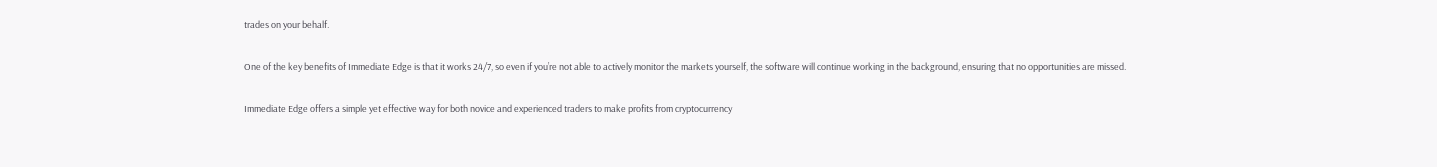trades on your behalf.

One of the key benefits of Immediate Edge is that it works 24/7, so even if you’re not able to actively monitor the markets yourself, the software will continue working in the background, ensuring that no opportunities are missed.

Immediate Edge offers a simple yet effective way for both novice and experienced traders to make profits from cryptocurrency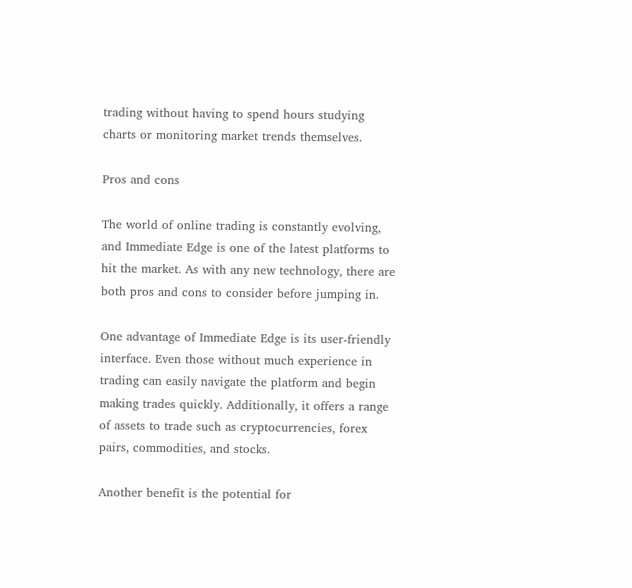trading without having to spend hours studying charts or monitoring market trends themselves.

Pros and cons

The world of online trading is constantly evolving, and Immediate Edge is one of the latest platforms to hit the market. As with any new technology, there are both pros and cons to consider before jumping in.

One advantage of Immediate Edge is its user-friendly interface. Even those without much experience in trading can easily navigate the platform and begin making trades quickly. Additionally, it offers a range of assets to trade such as cryptocurrencies, forex pairs, commodities, and stocks.

Another benefit is the potential for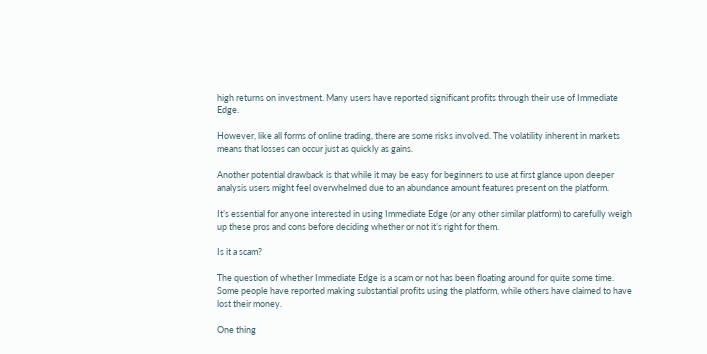high returns on investment. Many users have reported significant profits through their use of Immediate Edge.

However, like all forms of online trading, there are some risks involved. The volatility inherent in markets means that losses can occur just as quickly as gains.

Another potential drawback is that while it may be easy for beginners to use at first glance upon deeper analysis users might feel overwhelmed due to an abundance amount features present on the platform.

It’s essential for anyone interested in using Immediate Edge (or any other similar platform) to carefully weigh up these pros and cons before deciding whether or not it’s right for them.

Is it a scam?

The question of whether Immediate Edge is a scam or not has been floating around for quite some time. Some people have reported making substantial profits using the platform, while others have claimed to have lost their money.

One thing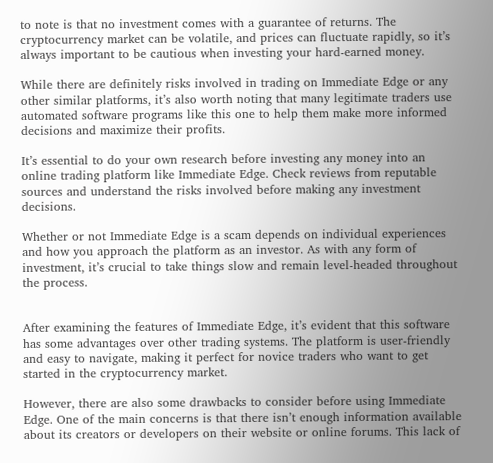to note is that no investment comes with a guarantee of returns. The cryptocurrency market can be volatile, and prices can fluctuate rapidly, so it’s always important to be cautious when investing your hard-earned money.

While there are definitely risks involved in trading on Immediate Edge or any other similar platforms, it’s also worth noting that many legitimate traders use automated software programs like this one to help them make more informed decisions and maximize their profits.

It’s essential to do your own research before investing any money into an online trading platform like Immediate Edge. Check reviews from reputable sources and understand the risks involved before making any investment decisions.

Whether or not Immediate Edge is a scam depends on individual experiences and how you approach the platform as an investor. As with any form of investment, it’s crucial to take things slow and remain level-headed throughout the process.


After examining the features of Immediate Edge, it’s evident that this software has some advantages over other trading systems. The platform is user-friendly and easy to navigate, making it perfect for novice traders who want to get started in the cryptocurrency market.

However, there are also some drawbacks to consider before using Immediate Edge. One of the main concerns is that there isn’t enough information available about its creators or developers on their website or online forums. This lack of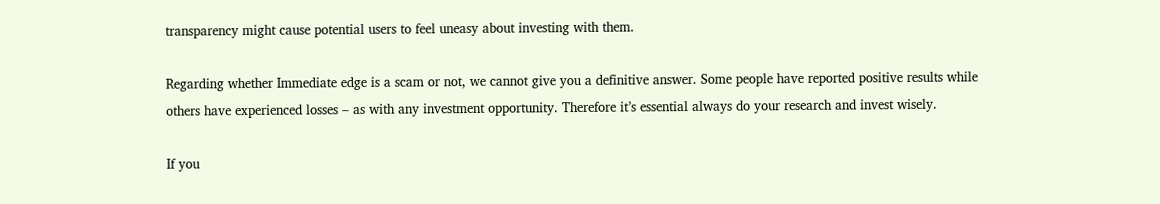transparency might cause potential users to feel uneasy about investing with them.

Regarding whether Immediate edge is a scam or not, we cannot give you a definitive answer. Some people have reported positive results while others have experienced losses – as with any investment opportunity. Therefore it’s essential always do your research and invest wisely.

If you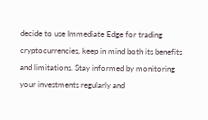decide to use Immediate Edge for trading cryptocurrencies, keep in mind both its benefits and limitations. Stay informed by monitoring your investments regularly and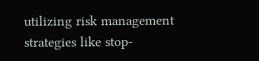utilizing risk management strategies like stop-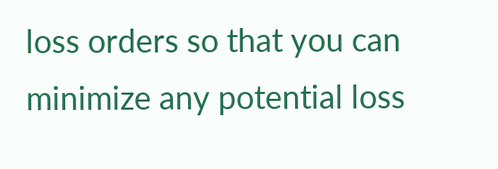loss orders so that you can minimize any potential loss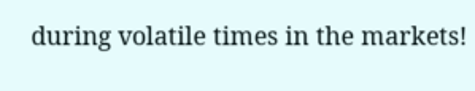during volatile times in the markets!